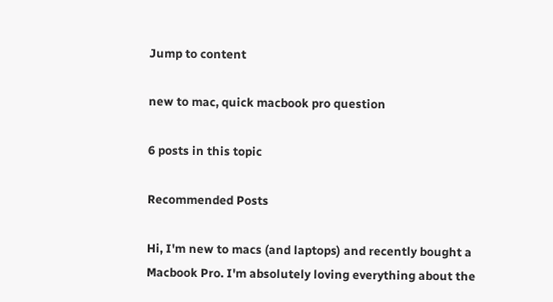Jump to content

new to mac, quick macbook pro question

6 posts in this topic

Recommended Posts

Hi, I'm new to macs (and laptops) and recently bought a Macbook Pro. I'm absolutely loving everything about the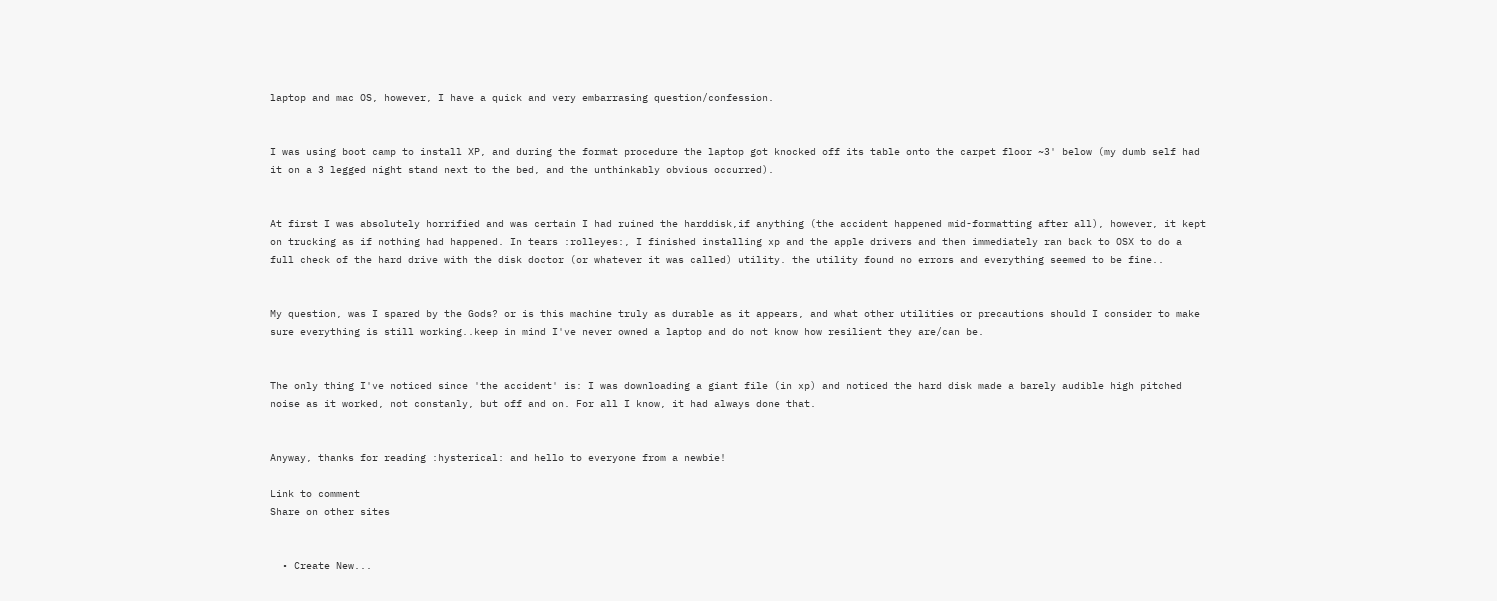laptop and mac OS, however, I have a quick and very embarrasing question/confession.


I was using boot camp to install XP, and during the format procedure the laptop got knocked off its table onto the carpet floor ~3' below (my dumb self had it on a 3 legged night stand next to the bed, and the unthinkably obvious occurred).


At first I was absolutely horrified and was certain I had ruined the harddisk,if anything (the accident happened mid-formatting after all), however, it kept on trucking as if nothing had happened. In tears :rolleyes:, I finished installing xp and the apple drivers and then immediately ran back to OSX to do a full check of the hard drive with the disk doctor (or whatever it was called) utility. the utility found no errors and everything seemed to be fine..


My question, was I spared by the Gods? or is this machine truly as durable as it appears, and what other utilities or precautions should I consider to make sure everything is still working..keep in mind I've never owned a laptop and do not know how resilient they are/can be.


The only thing I've noticed since 'the accident' is: I was downloading a giant file (in xp) and noticed the hard disk made a barely audible high pitched noise as it worked, not constanly, but off and on. For all I know, it had always done that.


Anyway, thanks for reading :hysterical: and hello to everyone from a newbie!

Link to comment
Share on other sites


  • Create New...